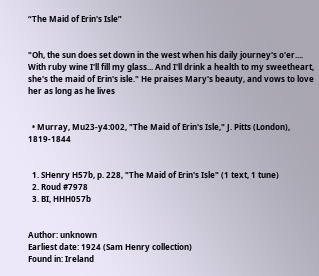“The Maid of Erin's Isle”


"Oh, the sun does set down in the west when his daily journey's o'er.... With ruby wine I'll fill my glass... And I'll drink a health to my sweetheart, she's the maid of Erin's isle." He praises Mary's beauty, and vows to love her as long as he lives


  • Murray, Mu23-y4:002, "The Maid of Erin's Isle," J. Pitts (London), 1819-1844


  1. SHenry H57b, p. 228, "The Maid of Erin's Isle" (1 text, 1 tune)
  2. Roud #7978
  3. BI, HHH057b


Author: unknown
Earliest date: 1924 (Sam Henry collection)
Found in: Ireland